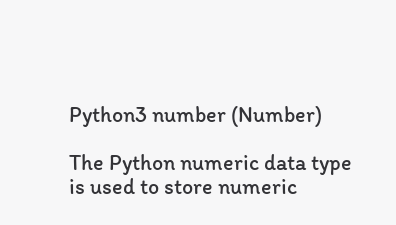Python3 number (Number)

The Python numeric data type is used to store numeric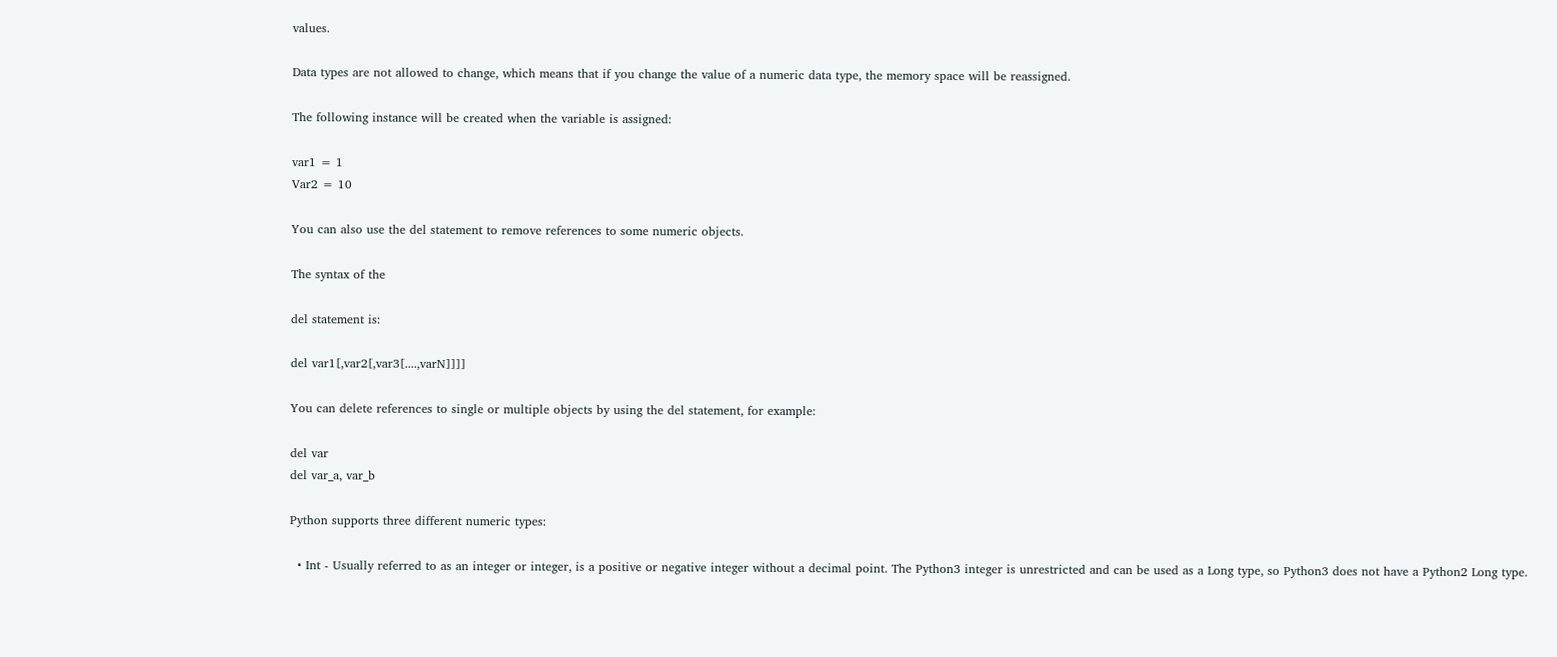values.

Data types are not allowed to change, which means that if you change the value of a numeric data type, the memory space will be reassigned.

The following instance will be created when the variable is assigned:

var1 = 1
Var2 = 10

You can also use the del statement to remove references to some numeric objects.

The syntax of the

del statement is:

del var1[,var2[,var3[....,varN]]]]

You can delete references to single or multiple objects by using the del statement, for example:

del var
del var_a, var_b

Python supports three different numeric types:

  • Int - Usually referred to as an integer or integer, is a positive or negative integer without a decimal point. The Python3 integer is unrestricted and can be used as a Long type, so Python3 does not have a Python2 Long type.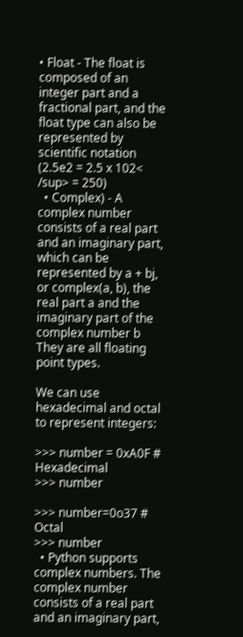• Float - The float is composed of an integer part and a fractional part, and the float type can also be represented by scientific notation (2.5e2 = 2.5 x 102< /sup> = 250)
  • Complex) - A complex number consists of a real part and an imaginary part, which can be represented by a + bj, or complex(a, b), the real part a and the imaginary part of the complex number b They are all floating point types.

We can use hexadecimal and octal to represent integers:

>>> number = 0xA0F # Hexadecimal
>>> number

>>> number=0o37 # Octal
>>> number
  • Python supports complex numbers. The complex number consists of a real part and an imaginary part,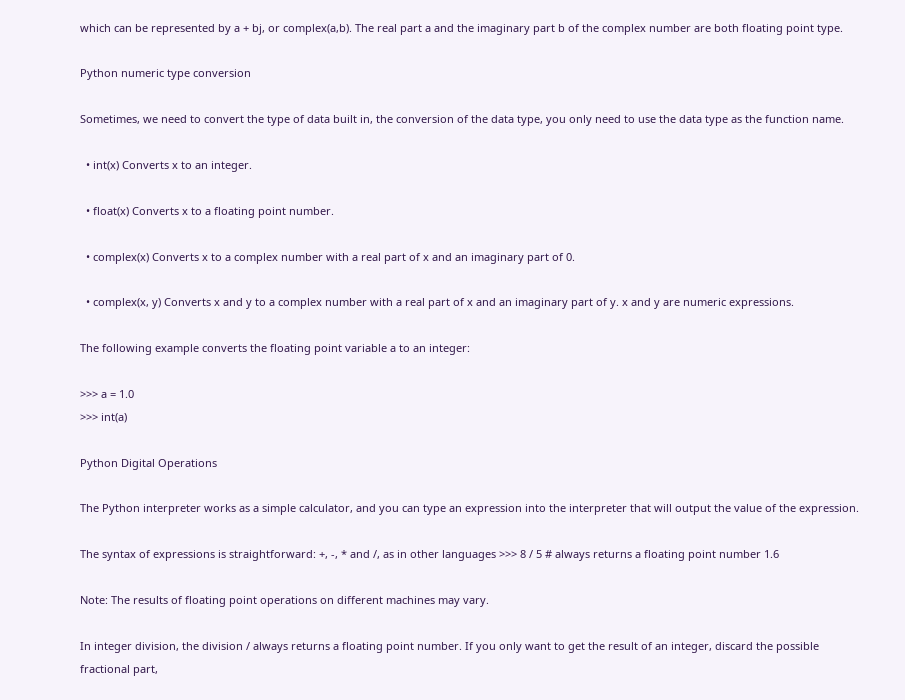which can be represented by a + bj, or complex(a,b). The real part a and the imaginary part b of the complex number are both floating point type.

Python numeric type conversion

Sometimes, we need to convert the type of data built in, the conversion of the data type, you only need to use the data type as the function name.

  • int(x) Converts x to an integer.

  • float(x) Converts x to a floating point number.

  • complex(x) Converts x to a complex number with a real part of x and an imaginary part of 0.

  • complex(x, y) Converts x and y to a complex number with a real part of x and an imaginary part of y. x and y are numeric expressions.

The following example converts the floating point variable a to an integer:

>>> a = 1.0
>>> int(a)

Python Digital Operations

The Python interpreter works as a simple calculator, and you can type an expression into the interpreter that will output the value of the expression.

The syntax of expressions is straightforward: +, -, * and /, as in other languages >>> 8 / 5 # always returns a floating point number 1.6

Note: The results of floating point operations on different machines may vary.

In integer division, the division / always returns a floating point number. If you only want to get the result of an integer, discard the possible fractional part,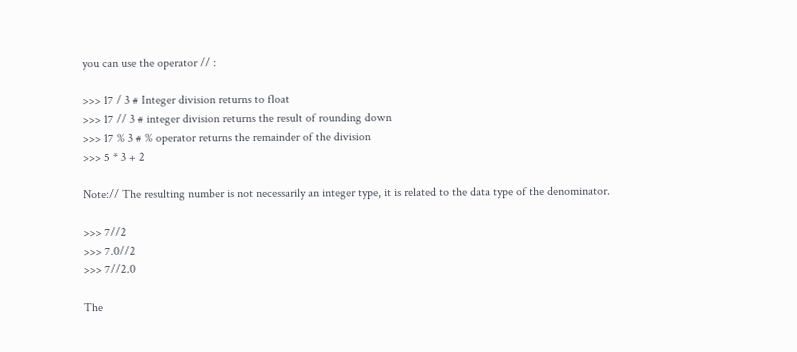you can use the operator // :

>>> 17 / 3 # Integer division returns to float
>>> 17 // 3 # integer division returns the result of rounding down
>>> 17 % 3 # % operator returns the remainder of the division
>>> 5 * 3 + 2

Note:// The resulting number is not necessarily an integer type, it is related to the data type of the denominator.

>>> 7//2
>>> 7.0//2
>>> 7//2.0

The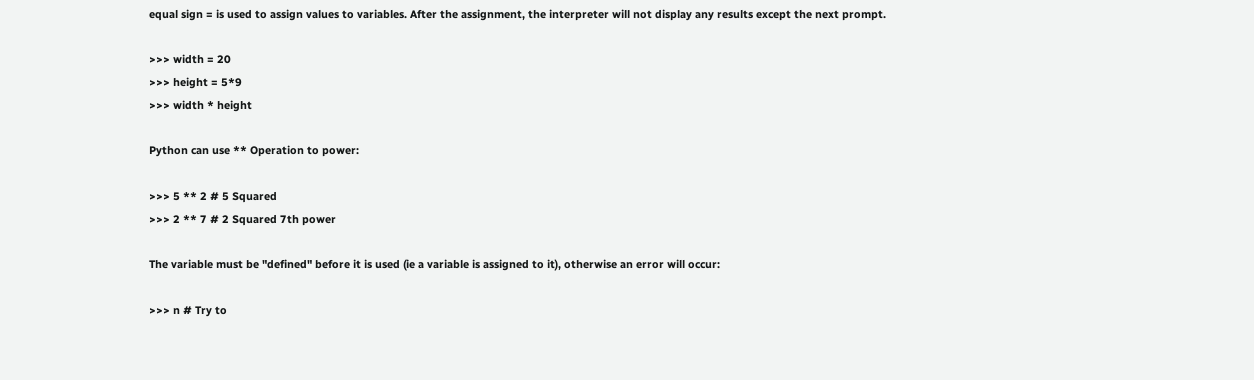equal sign = is used to assign values to variables. After the assignment, the interpreter will not display any results except the next prompt.

>>> width = 20
>>> height = 5*9
>>> width * height

Python can use ** Operation to power:

>>> 5 ** 2 # 5 Squared
>>> 2 ** 7 # 2 Squared 7th power

The variable must be "defined" before it is used (ie a variable is assigned to it), otherwise an error will occur:

>>> n # Try to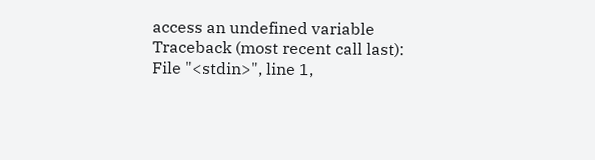access an undefined variable
Traceback (most recent call last):
File "<stdin>", line 1,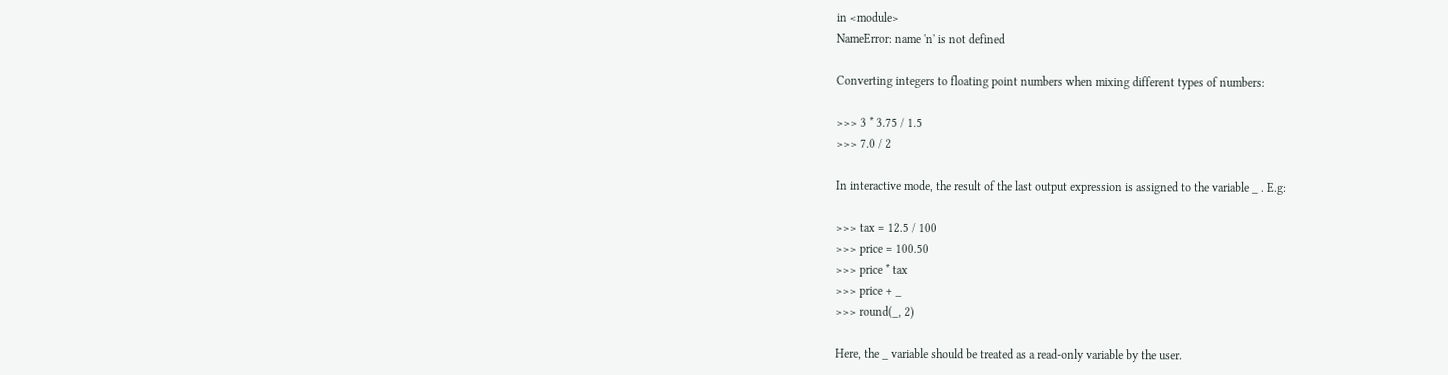in <module>
NameError: name 'n' is not defined

Converting integers to floating point numbers when mixing different types of numbers:

>>> 3 * 3.75 / 1.5
>>> 7.0 / 2

In interactive mode, the result of the last output expression is assigned to the variable _ . E.g:

>>> tax = 12.5 / 100
>>> price = 100.50
>>> price * tax
>>> price + _
>>> round(_, 2)

Here, the _ variable should be treated as a read-only variable by the user.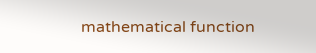mathematical function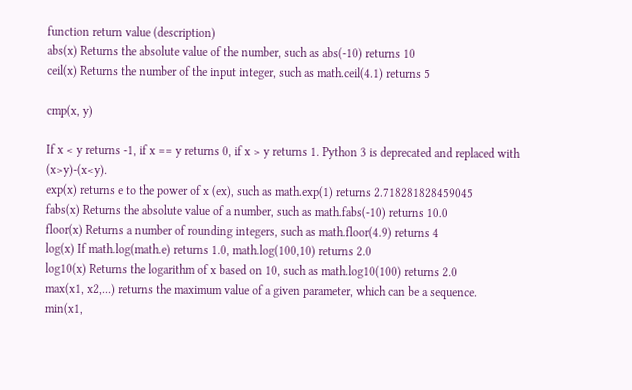function return value (description)
abs(x) Returns the absolute value of the number, such as abs(-10) returns 10
ceil(x) Returns the number of the input integer, such as math.ceil(4.1) returns 5

cmp(x, y)

If x < y returns -1, if x == y returns 0, if x > y returns 1. Python 3 is deprecated and replaced with (x>y)-(x<y).
exp(x) returns e to the power of x (ex), such as math.exp(1) returns 2.718281828459045
fabs(x) Returns the absolute value of a number, such as math.fabs(-10) returns 10.0
floor(x) Returns a number of rounding integers, such as math.floor(4.9) returns 4
log(x) If math.log(math.e) returns 1.0, math.log(100,10) returns 2.0
log10(x) Returns the logarithm of x based on 10, such as math.log10(100) returns 2.0
max(x1, x2,...) returns the maximum value of a given parameter, which can be a sequence.
min(x1,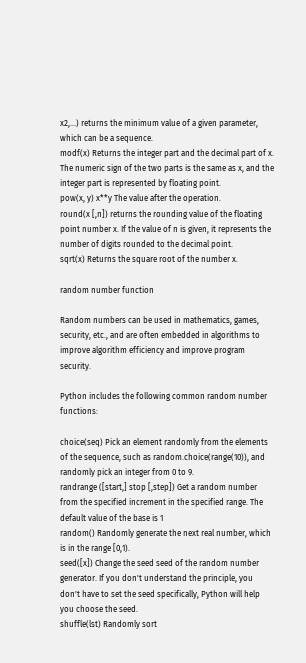x2,...) returns the minimum value of a given parameter, which can be a sequence.
modf(x) Returns the integer part and the decimal part of x. The numeric sign of the two parts is the same as x, and the integer part is represented by floating point.
pow(x, y) x**y The value after the operation.
round(x [,n]) returns the rounding value of the floating point number x. If the value of n is given, it represents the number of digits rounded to the decimal point.
sqrt(x) Returns the square root of the number x.

random number function

Random numbers can be used in mathematics, games, security, etc., and are often embedded in algorithms to improve algorithm efficiency and improve program security.

Python includes the following common random number functions:

choice(seq) Pick an element randomly from the elements of the sequence, such as random.choice(range(10)), and randomly pick an integer from 0 to 9.
randrange ([start,] stop [,step]) Get a random number from the specified increment in the specified range. The default value of the base is 1
random() Randomly generate the next real number, which is in the range [0,1).
seed([x]) Change the seed seed of the random number generator. If you don't understand the principle, you don't have to set the seed specifically, Python will help you choose the seed.
shuffle(lst) Randomly sort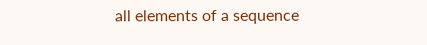all elements of a sequence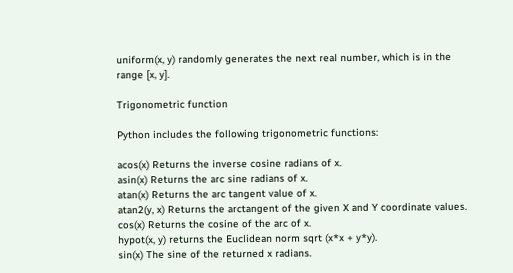uniform(x, y) randomly generates the next real number, which is in the range [x, y].

Trigonometric function

Python includes the following trigonometric functions:

acos(x) Returns the inverse cosine radians of x.
asin(x) Returns the arc sine radians of x.
atan(x) Returns the arc tangent value of x.
atan2(y, x) Returns the arctangent of the given X and Y coordinate values.
cos(x) Returns the cosine of the arc of x.
hypot(x, y) returns the Euclidean norm sqrt (x*x + y*y).
sin(x) The sine of the returned x radians.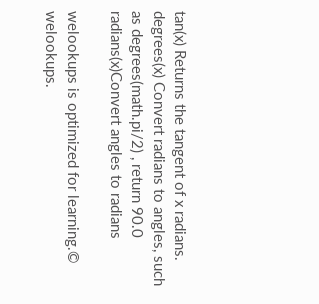tan(x) Returns the tangent of x radians.
degrees(x) Convert radians to angles, such as degrees(math.pi/2) , return 90.0
radians(x)Convert angles to radians

welookups is optimized for learning.© welookups.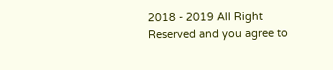2018 - 2019 All Right Reserved and you agree to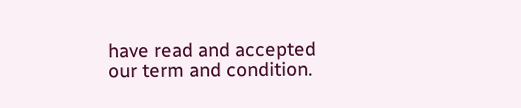have read and accepted our term and condition.